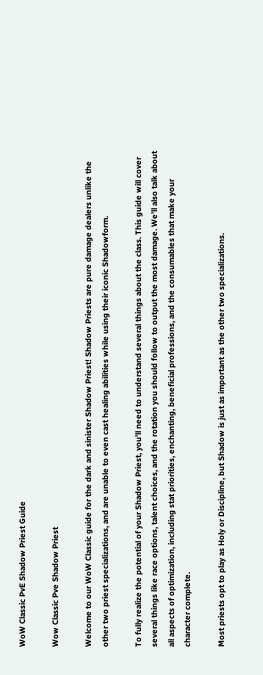WoW Classic PvE Shadow Priest Guide

Wow Classic Pve Shadow Priest

Welcome to our WoW Classic guide for the dark and sinister Shadow Priest! Shadow Priests are pure damage dealers unlike the other two priest specializations, and are unable to even cast healing abilities while using their iconic Shadowform.

To fully realize the potential of your Shadow Priest, you’ll need to understand several things about the class. This guide will cover several things like race options, talent choices, and the rotation you should follow to output the most damage. We’ll also talk about all aspects of optimization, including stat priorities, enchanting, beneficial professions, and the consumables that make your character complete.

Most priests opt to play as Holy or Discipline, but Shadow is just as important as the other two specializations.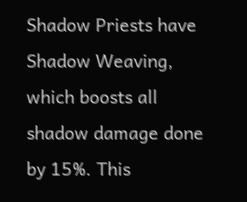Shadow Priests have Shadow Weaving, which boosts all shadow damage done by 15%. This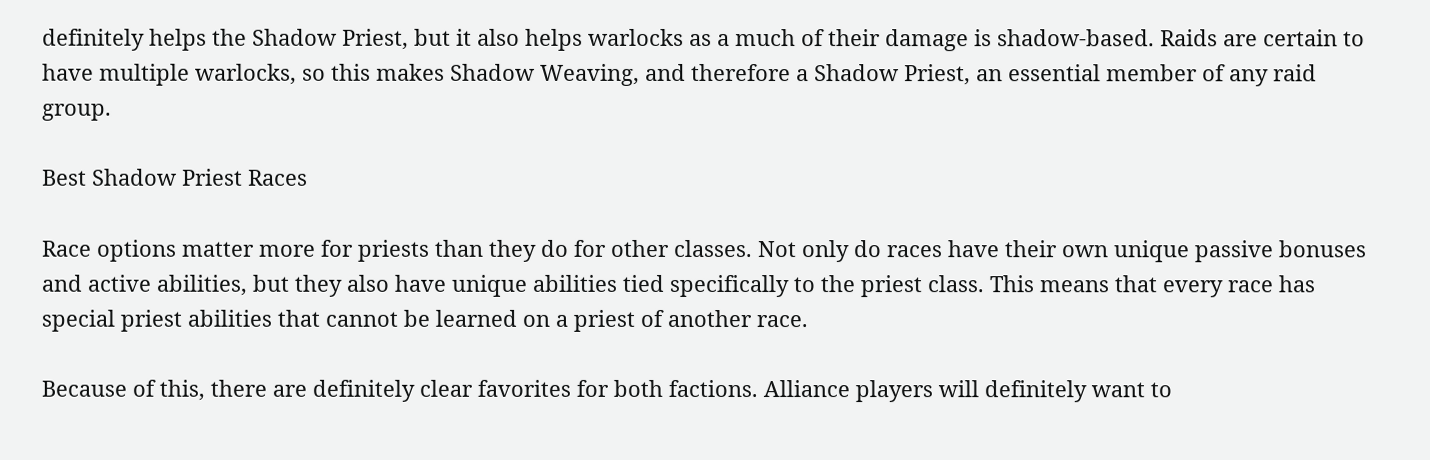definitely helps the Shadow Priest, but it also helps warlocks as a much of their damage is shadow-based. Raids are certain to have multiple warlocks, so this makes Shadow Weaving, and therefore a Shadow Priest, an essential member of any raid group.

Best Shadow Priest Races

Race options matter more for priests than they do for other classes. Not only do races have their own unique passive bonuses and active abilities, but they also have unique abilities tied specifically to the priest class. This means that every race has special priest abilities that cannot be learned on a priest of another race.

Because of this, there are definitely clear favorites for both factions. Alliance players will definitely want to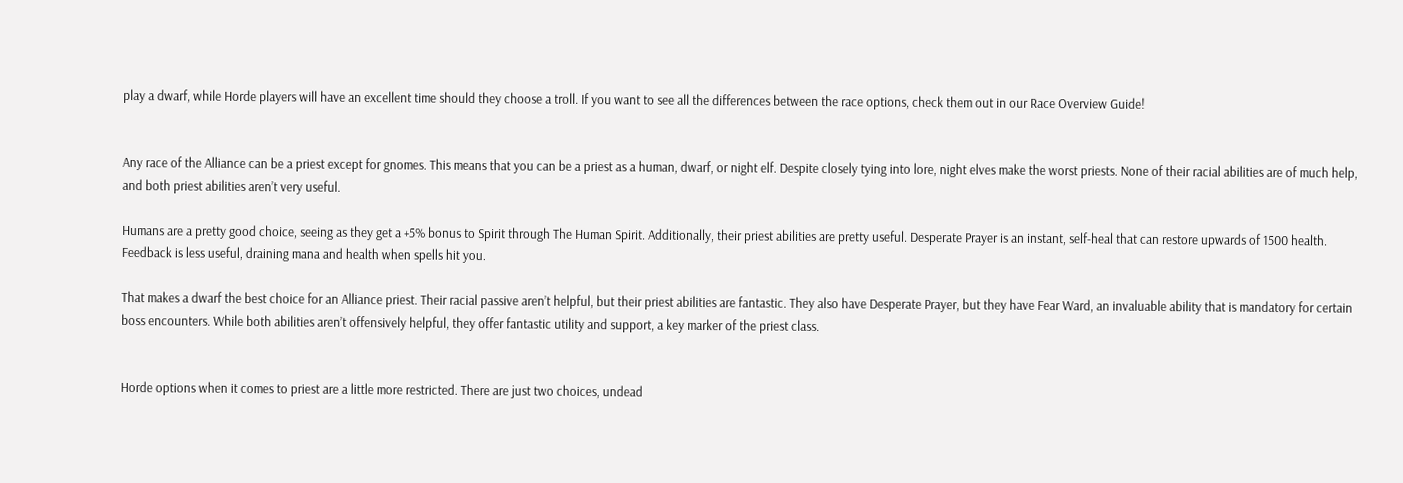play a dwarf, while Horde players will have an excellent time should they choose a troll. If you want to see all the differences between the race options, check them out in our Race Overview Guide!


Any race of the Alliance can be a priest except for gnomes. This means that you can be a priest as a human, dwarf, or night elf. Despite closely tying into lore, night elves make the worst priests. None of their racial abilities are of much help, and both priest abilities aren’t very useful.

Humans are a pretty good choice, seeing as they get a +5% bonus to Spirit through The Human Spirit. Additionally, their priest abilities are pretty useful. Desperate Prayer is an instant, self-heal that can restore upwards of 1500 health. Feedback is less useful, draining mana and health when spells hit you.

That makes a dwarf the best choice for an Alliance priest. Their racial passive aren’t helpful, but their priest abilities are fantastic. They also have Desperate Prayer, but they have Fear Ward, an invaluable ability that is mandatory for certain boss encounters. While both abilities aren’t offensively helpful, they offer fantastic utility and support, a key marker of the priest class.


Horde options when it comes to priest are a little more restricted. There are just two choices, undead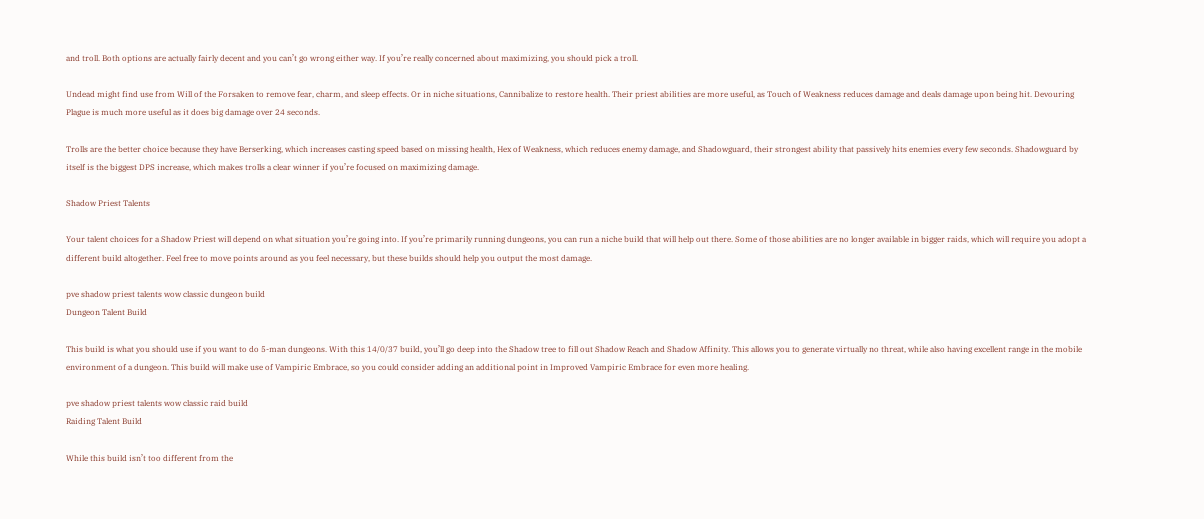and troll. Both options are actually fairly decent and you can’t go wrong either way. If you’re really concerned about maximizing, you should pick a troll.

Undead might find use from Will of the Forsaken to remove fear, charm, and sleep effects. Or in niche situations, Cannibalize to restore health. Their priest abilities are more useful, as Touch of Weakness reduces damage and deals damage upon being hit. Devouring Plague is much more useful as it does big damage over 24 seconds.

Trolls are the better choice because they have Berserking, which increases casting speed based on missing health, Hex of Weakness, which reduces enemy damage, and Shadowguard, their strongest ability that passively hits enemies every few seconds. Shadowguard by itself is the biggest DPS increase, which makes trolls a clear winner if you’re focused on maximizing damage.

Shadow Priest Talents

Your talent choices for a Shadow Priest will depend on what situation you’re going into. If you’re primarily running dungeons, you can run a niche build that will help out there. Some of those abilities are no longer available in bigger raids, which will require you adopt a different build altogether. Feel free to move points around as you feel necessary, but these builds should help you output the most damage.

pve shadow priest talents wow classic dungeon build
Dungeon Talent Build

This build is what you should use if you want to do 5-man dungeons. With this 14/0/37 build, you’ll go deep into the Shadow tree to fill out Shadow Reach and Shadow Affinity. This allows you to generate virtually no threat, while also having excellent range in the mobile environment of a dungeon. This build will make use of Vampiric Embrace, so you could consider adding an additional point in Improved Vampiric Embrace for even more healing.

pve shadow priest talents wow classic raid build
Raiding Talent Build

While this build isn’t too different from the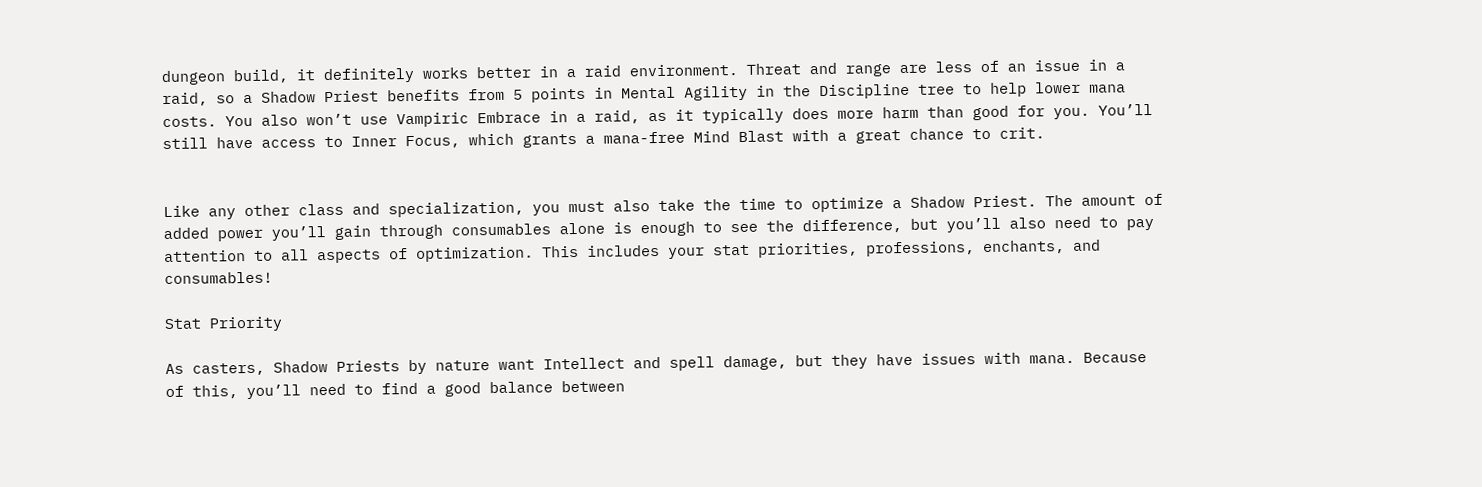dungeon build, it definitely works better in a raid environment. Threat and range are less of an issue in a raid, so a Shadow Priest benefits from 5 points in Mental Agility in the Discipline tree to help lower mana costs. You also won’t use Vampiric Embrace in a raid, as it typically does more harm than good for you. You’ll still have access to Inner Focus, which grants a mana-free Mind Blast with a great chance to crit.


Like any other class and specialization, you must also take the time to optimize a Shadow Priest. The amount of added power you’ll gain through consumables alone is enough to see the difference, but you’ll also need to pay attention to all aspects of optimization. This includes your stat priorities, professions, enchants, and consumables!

Stat Priority

As casters, Shadow Priests by nature want Intellect and spell damage, but they have issues with mana. Because of this, you’ll need to find a good balance between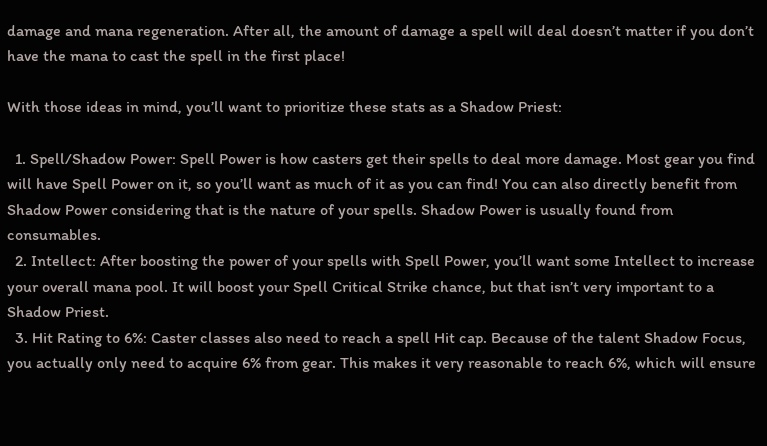damage and mana regeneration. After all, the amount of damage a spell will deal doesn’t matter if you don’t have the mana to cast the spell in the first place!

With those ideas in mind, you’ll want to prioritize these stats as a Shadow Priest:

  1. Spell/Shadow Power: Spell Power is how casters get their spells to deal more damage. Most gear you find will have Spell Power on it, so you’ll want as much of it as you can find! You can also directly benefit from Shadow Power considering that is the nature of your spells. Shadow Power is usually found from consumables.
  2. Intellect: After boosting the power of your spells with Spell Power, you’ll want some Intellect to increase your overall mana pool. It will boost your Spell Critical Strike chance, but that isn’t very important to a Shadow Priest.
  3. Hit Rating to 6%: Caster classes also need to reach a spell Hit cap. Because of the talent Shadow Focus, you actually only need to acquire 6% from gear. This makes it very reasonable to reach 6%, which will ensure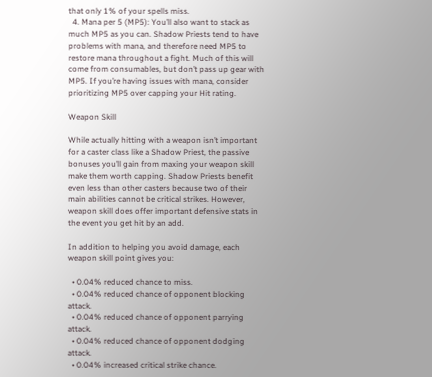that only 1% of your spells miss.
  4. Mana per 5 (MP5): You’ll also want to stack as much MP5 as you can. Shadow Priests tend to have problems with mana, and therefore need MP5 to restore mana throughout a fight. Much of this will come from consumables, but don’t pass up gear with MP5. If you’re having issues with mana, consider prioritizing MP5 over capping your Hit rating.

Weapon Skill

While actually hitting with a weapon isn’t important for a caster class like a Shadow Priest, the passive bonuses you’ll gain from maxing your weapon skill make them worth capping. Shadow Priests benefit even less than other casters because two of their main abilities cannot be critical strikes. However, weapon skill does offer important defensive stats in the event you get hit by an add.

In addition to helping you avoid damage, each weapon skill point gives you:

  • 0.04% reduced chance to miss.
  • 0.04% reduced chance of opponent blocking attack.
  • 0.04% reduced chance of opponent parrying attack.
  • 0.04% reduced chance of opponent dodging attack.
  • 0.04% increased critical strike chance.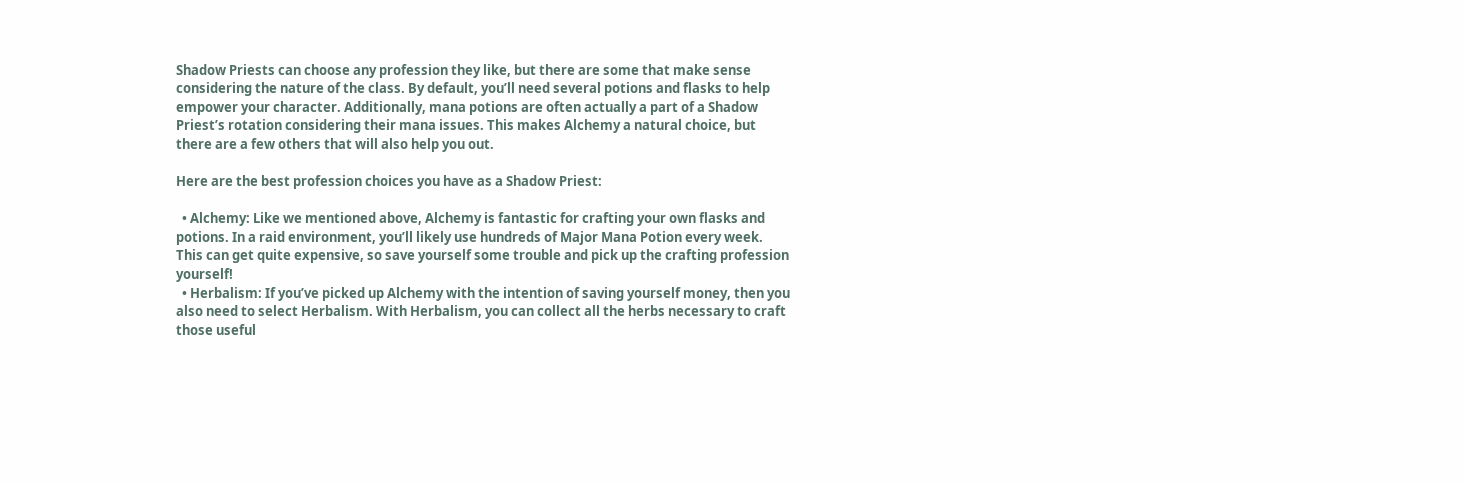Shadow Priests can choose any profession they like, but there are some that make sense considering the nature of the class. By default, you’ll need several potions and flasks to help empower your character. Additionally, mana potions are often actually a part of a Shadow Priest’s rotation considering their mana issues. This makes Alchemy a natural choice, but there are a few others that will also help you out.

Here are the best profession choices you have as a Shadow Priest:

  • Alchemy: Like we mentioned above, Alchemy is fantastic for crafting your own flasks and potions. In a raid environment, you’ll likely use hundreds of Major Mana Potion every week. This can get quite expensive, so save yourself some trouble and pick up the crafting profession yourself!
  • Herbalism: If you’ve picked up Alchemy with the intention of saving yourself money, then you also need to select Herbalism. With Herbalism, you can collect all the herbs necessary to craft those useful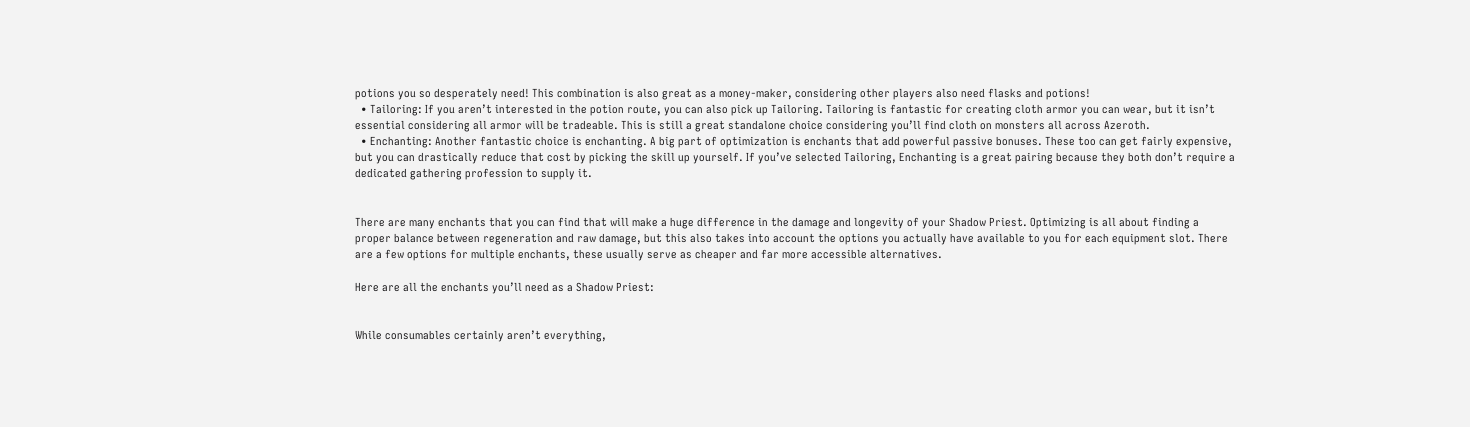potions you so desperately need! This combination is also great as a money-maker, considering other players also need flasks and potions!
  • Tailoring: If you aren’t interested in the potion route, you can also pick up Tailoring. Tailoring is fantastic for creating cloth armor you can wear, but it isn’t essential considering all armor will be tradeable. This is still a great standalone choice considering you’ll find cloth on monsters all across Azeroth.
  • Enchanting: Another fantastic choice is enchanting. A big part of optimization is enchants that add powerful passive bonuses. These too can get fairly expensive, but you can drastically reduce that cost by picking the skill up yourself. If you’ve selected Tailoring, Enchanting is a great pairing because they both don’t require a dedicated gathering profession to supply it.


There are many enchants that you can find that will make a huge difference in the damage and longevity of your Shadow Priest. Optimizing is all about finding a proper balance between regeneration and raw damage, but this also takes into account the options you actually have available to you for each equipment slot. There are a few options for multiple enchants, these usually serve as cheaper and far more accessible alternatives.

Here are all the enchants you’ll need as a Shadow Priest:


While consumables certainly aren’t everything,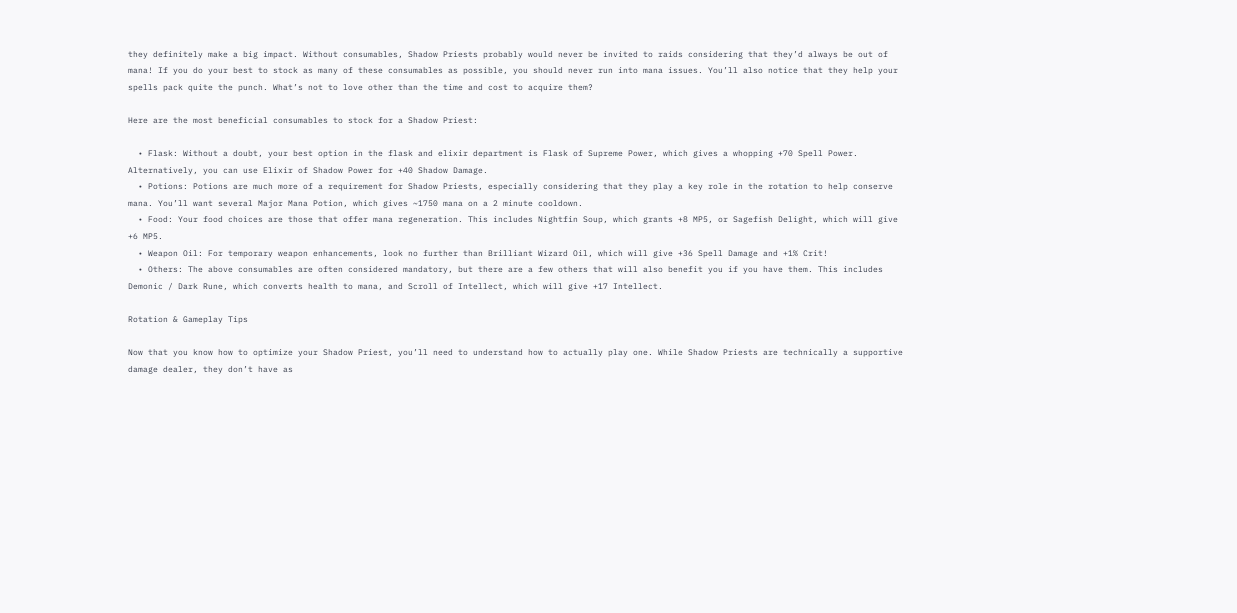they definitely make a big impact. Without consumables, Shadow Priests probably would never be invited to raids considering that they’d always be out of mana! If you do your best to stock as many of these consumables as possible, you should never run into mana issues. You’ll also notice that they help your spells pack quite the punch. What’s not to love other than the time and cost to acquire them?

Here are the most beneficial consumables to stock for a Shadow Priest:

  • Flask: Without a doubt, your best option in the flask and elixir department is Flask of Supreme Power, which gives a whopping +70 Spell Power. Alternatively, you can use Elixir of Shadow Power for +40 Shadow Damage.
  • Potions: Potions are much more of a requirement for Shadow Priests, especially considering that they play a key role in the rotation to help conserve mana. You’ll want several Major Mana Potion, which gives ~1750 mana on a 2 minute cooldown.
  • Food: Your food choices are those that offer mana regeneration. This includes Nightfin Soup, which grants +8 MP5, or Sagefish Delight, which will give +6 MP5.
  • Weapon Oil: For temporary weapon enhancements, look no further than Brilliant Wizard Oil, which will give +36 Spell Damage and +1% Crit!
  • Others: The above consumables are often considered mandatory, but there are a few others that will also benefit you if you have them. This includes Demonic / Dark Rune, which converts health to mana, and Scroll of Intellect, which will give +17 Intellect.

Rotation & Gameplay Tips

Now that you know how to optimize your Shadow Priest, you’ll need to understand how to actually play one. While Shadow Priests are technically a supportive damage dealer, they don’t have as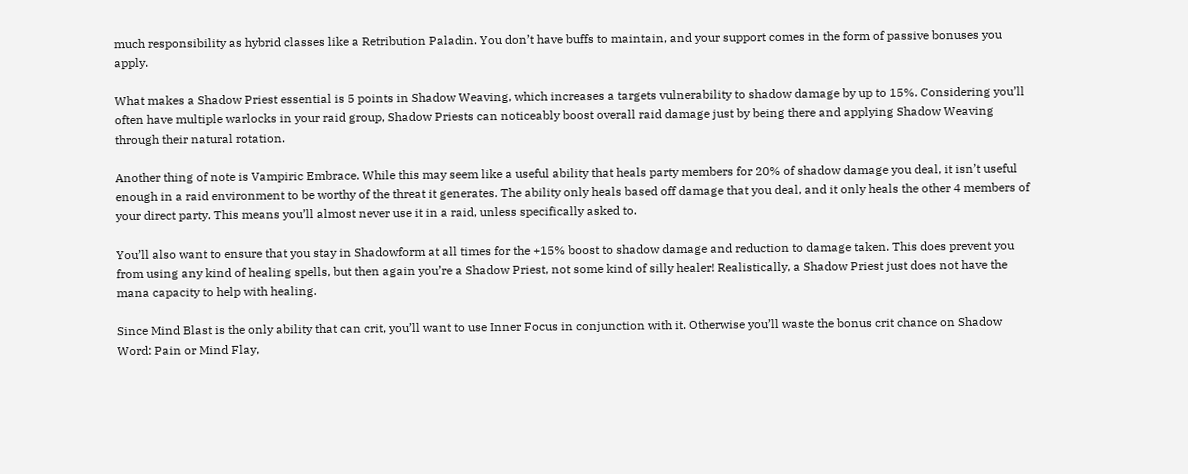much responsibility as hybrid classes like a Retribution Paladin. You don’t have buffs to maintain, and your support comes in the form of passive bonuses you apply.

What makes a Shadow Priest essential is 5 points in Shadow Weaving, which increases a targets vulnerability to shadow damage by up to 15%. Considering you’ll often have multiple warlocks in your raid group, Shadow Priests can noticeably boost overall raid damage just by being there and applying Shadow Weaving through their natural rotation.

Another thing of note is Vampiric Embrace. While this may seem like a useful ability that heals party members for 20% of shadow damage you deal, it isn’t useful enough in a raid environment to be worthy of the threat it generates. The ability only heals based off damage that you deal, and it only heals the other 4 members of your direct party. This means you’ll almost never use it in a raid, unless specifically asked to.

You’ll also want to ensure that you stay in Shadowform at all times for the +15% boost to shadow damage and reduction to damage taken. This does prevent you from using any kind of healing spells, but then again you’re a Shadow Priest, not some kind of silly healer! Realistically, a Shadow Priest just does not have the mana capacity to help with healing.

Since Mind Blast is the only ability that can crit, you’ll want to use Inner Focus in conjunction with it. Otherwise you’ll waste the bonus crit chance on Shadow Word: Pain or Mind Flay,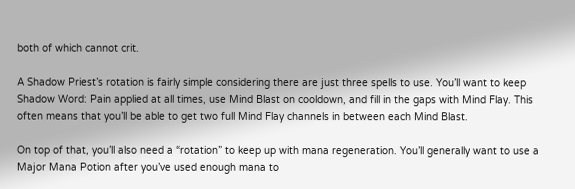both of which cannot crit.

A Shadow Priest’s rotation is fairly simple considering there are just three spells to use. You’ll want to keep Shadow Word: Pain applied at all times, use Mind Blast on cooldown, and fill in the gaps with Mind Flay. This often means that you’ll be able to get two full Mind Flay channels in between each Mind Blast.

On top of that, you’ll also need a “rotation” to keep up with mana regeneration. You’ll generally want to use a Major Mana Potion after you’ve used enough mana to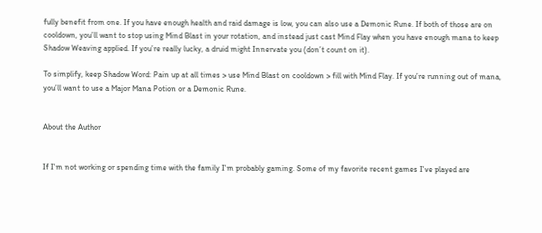fully benefit from one. If you have enough health and raid damage is low, you can also use a Demonic Rune. If both of those are on cooldown, you’ll want to stop using Mind Blast in your rotation, and instead just cast Mind Flay when you have enough mana to keep Shadow Weaving applied. If you’re really lucky, a druid might Innervate you (don’t count on it).

To simplify, keep Shadow Word: Pain up at all times > use Mind Blast on cooldown > fill with Mind Flay. If you’re running out of mana, you’ll want to use a Major Mana Potion or a Demonic Rune.


About the Author


If I'm not working or spending time with the family I'm probably gaming. Some of my favorite recent games I've played are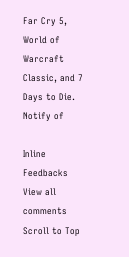Far Cry 5, World of Warcraft Classic, and 7 Days to Die.
Notify of

Inline Feedbacks
View all comments
Scroll to Top